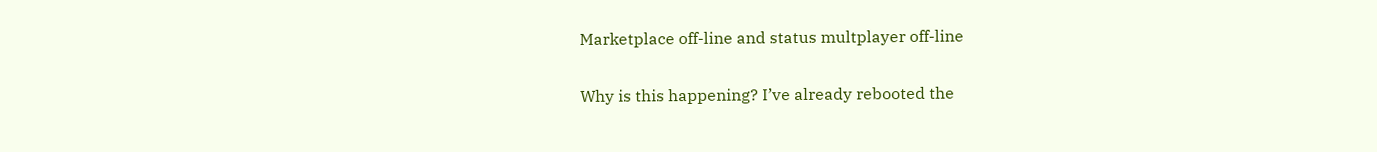Marketplace off-line and status multplayer off-line

Why is this happening? I’ve already rebooted the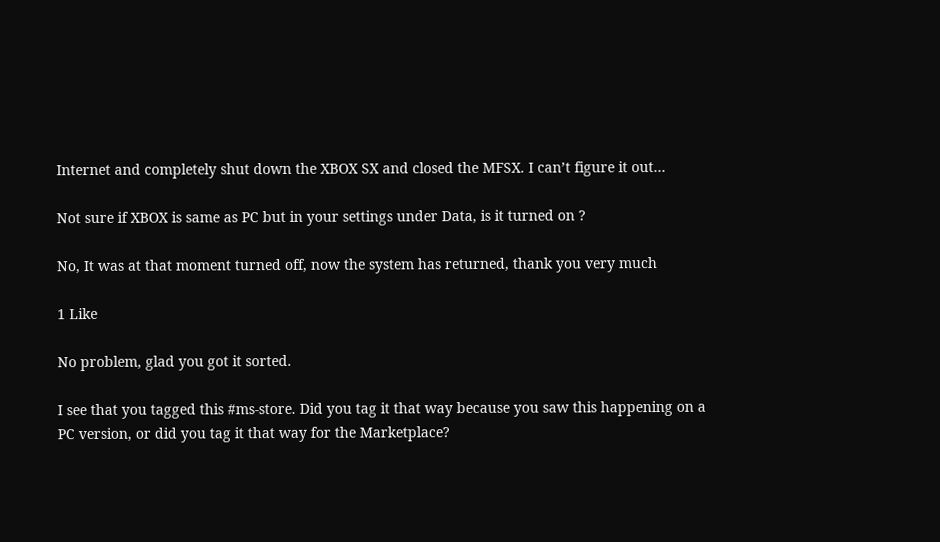Internet and completely shut down the XBOX SX and closed the MFSX. I can’t figure it out…

Not sure if XBOX is same as PC but in your settings under Data, is it turned on ?

No, It was at that moment turned off, now the system has returned, thank you very much

1 Like

No problem, glad you got it sorted.

I see that you tagged this #ms-store. Did you tag it that way because you saw this happening on a PC version, or did you tag it that way for the Marketplace?